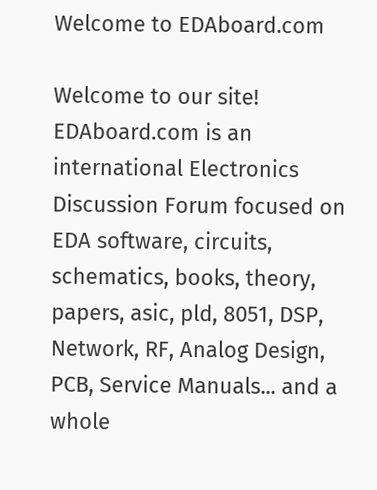Welcome to EDAboard.com

Welcome to our site! EDAboard.com is an international Electronics Discussion Forum focused on EDA software, circuits, schematics, books, theory, papers, asic, pld, 8051, DSP, Network, RF, Analog Design, PCB, Service Manuals... and a whole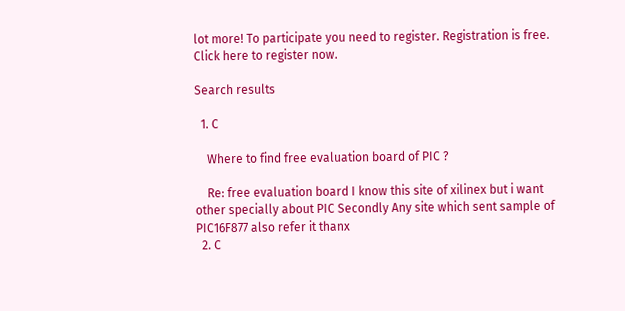lot more! To participate you need to register. Registration is free. Click here to register now.

Search results

  1. C

    Where to find free evaluation board of PIC ?

    Re: free evaluation board I know this site of xilinex but i want other specially about PIC Secondly Any site which sent sample of PIC16F877 also refer it thanx
  2. C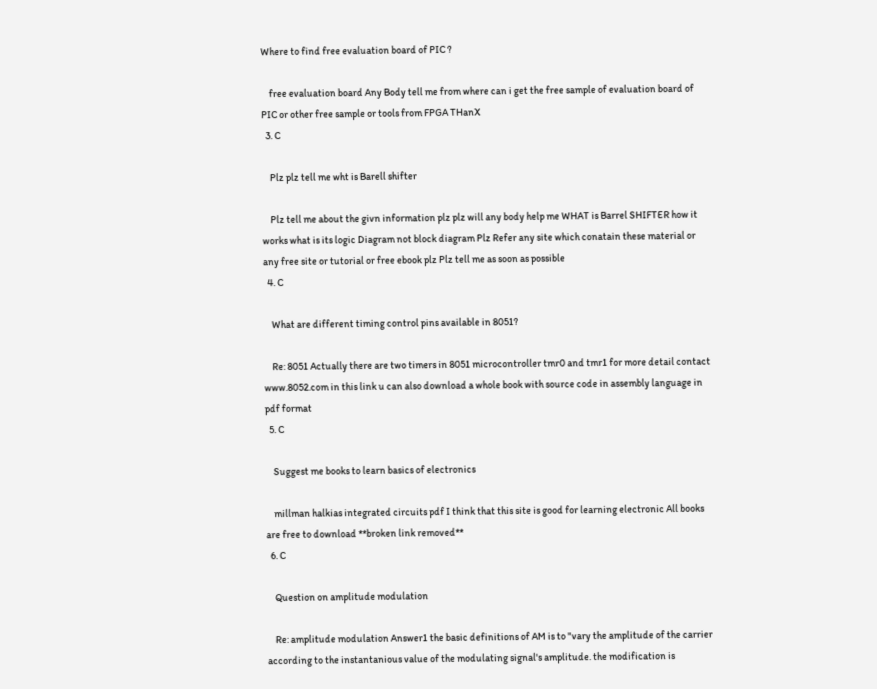Where to find free evaluation board of PIC ?

    free evaluation board Any Body tell me from where can i get the free sample of evaluation board of PIC or other free sample or tools from FPGA THanX
  3. C

    Plz plz tell me wht is Barell shifter

    Plz tell me about the givn information plz plz will any body help me WHAT is Barrel SHIFTER how it works what is its logic Diagram not block diagram Plz Refer any site which conatain these material or any free site or tutorial or free ebook plz Plz tell me as soon as possible
  4. C

    What are different timing control pins available in 8051?

    Re: 8051 Actually there are two timers in 8051 microcontroller tmr0 and tmr1 for more detail contact www.8052.com in this link u can also download a whole book with source code in assembly language in pdf format
  5. C

    Suggest me books to learn basics of electronics

    millman halkias integrated circuits pdf I think that this site is good for learning electronic All books are free to download **broken link removed**
  6. C

    Question on amplitude modulation

    Re: amplitude modulation Answer1 the basic definitions of AM is to "vary the amplitude of the carrier according to the instantanious value of the modulating signal's amplitude. the modification is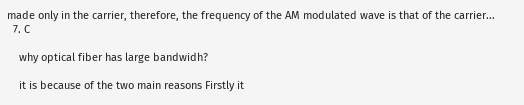made only in the carrier, therefore, the frequency of the AM modulated wave is that of the carrier...
  7. C

    why optical fiber has large bandwidh?

    it is because of the two main reasons Firstly it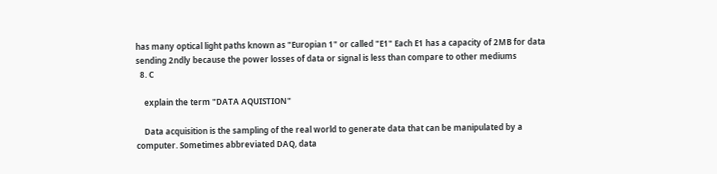has many optical light paths known as "Europian 1" or called "E1" Each E1 has a capacity of 2MB for data sending 2ndly because the power losses of data or signal is less than compare to other mediums
  8. C

    explain the term "DATA AQUISTION"

    Data acquisition is the sampling of the real world to generate data that can be manipulated by a computer. Sometimes abbreviated DAQ, data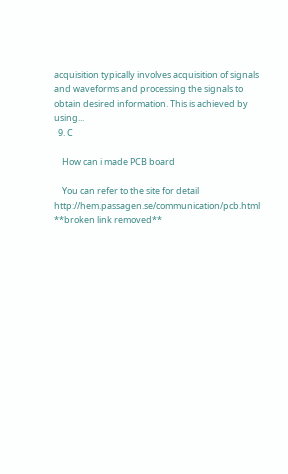acquisition typically involves acquisition of signals and waveforms and processing the signals to obtain desired information. This is achieved by using...
  9. C

    How can i made PCB board

    You can refer to the site for detail http://hem.passagen.se/communication/pcb.html **broken link removed**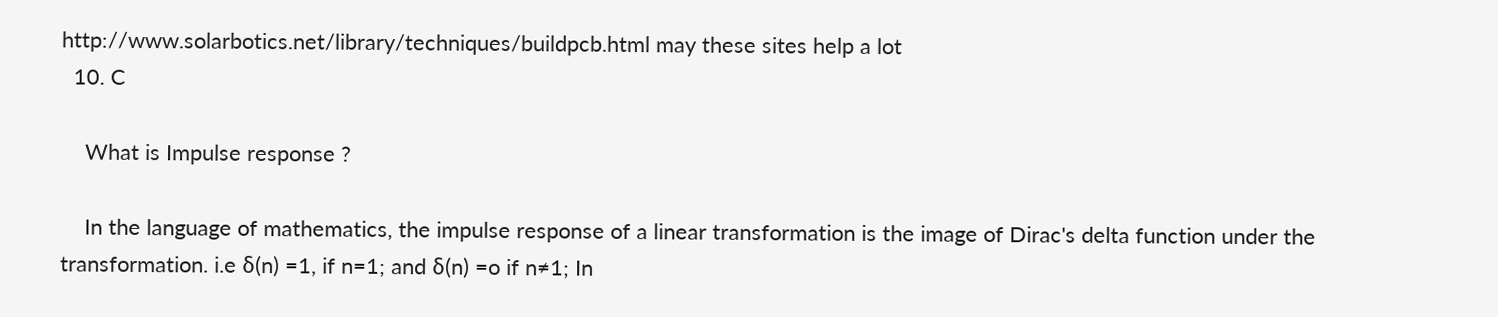http://www.solarbotics.net/library/techniques/buildpcb.html may these sites help a lot
  10. C

    What is Impulse response ?

    In the language of mathematics, the impulse response of a linear transformation is the image of Dirac's delta function under the transformation. i.e δ(n) =1, if n=1; and δ(n) =o if n≠1; In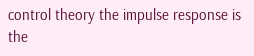control theory the impulse response is the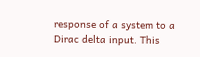response of a system to a Dirac delta input. This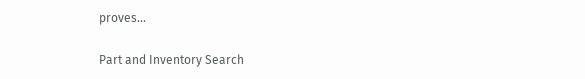proves...

Part and Inventory Search